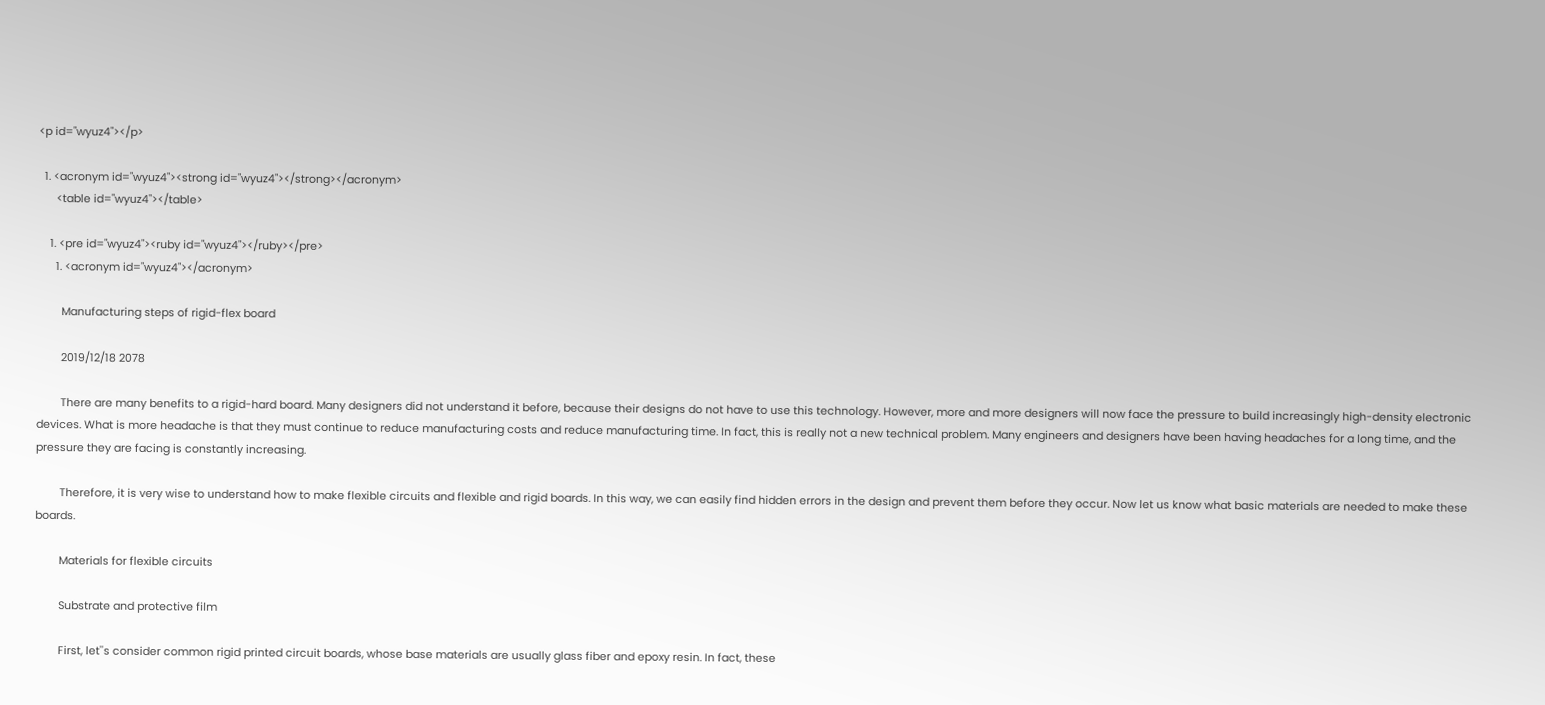<p id="wyuz4"></p>

  1. <acronym id="wyuz4"><strong id="wyuz4"></strong></acronym>
      <table id="wyuz4"></table>

    1. <pre id="wyuz4"><ruby id="wyuz4"></ruby></pre>
      1. <acronym id="wyuz4"></acronym>

        Manufacturing steps of rigid-flex board

        2019/12/18 2078

        There are many benefits to a rigid-hard board. Many designers did not understand it before, because their designs do not have to use this technology. However, more and more designers will now face the pressure to build increasingly high-density electronic devices. What is more headache is that they must continue to reduce manufacturing costs and reduce manufacturing time. In fact, this is really not a new technical problem. Many engineers and designers have been having headaches for a long time, and the pressure they are facing is constantly increasing.

        Therefore, it is very wise to understand how to make flexible circuits and flexible and rigid boards. In this way, we can easily find hidden errors in the design and prevent them before they occur. Now let us know what basic materials are needed to make these boards.

        Materials for flexible circuits

        Substrate and protective film

        First, let''s consider common rigid printed circuit boards, whose base materials are usually glass fiber and epoxy resin. In fact, these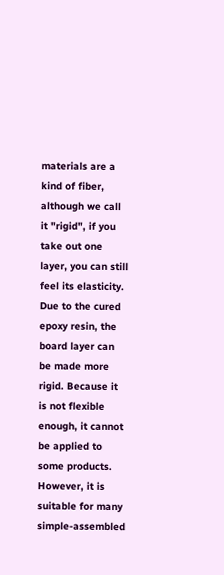materials are a kind of fiber, although we call it "rigid", if you take out one layer, you can still feel its elasticity. Due to the cured epoxy resin, the board layer can be made more rigid. Because it is not flexible enough, it cannot be applied to some products. However, it is suitable for many simple-assembled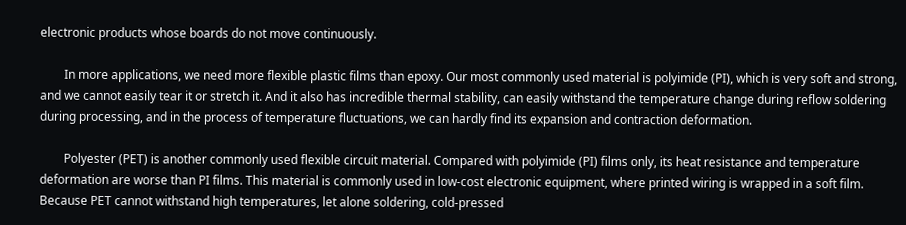electronic products whose boards do not move continuously.

        In more applications, we need more flexible plastic films than epoxy. Our most commonly used material is polyimide (PI), which is very soft and strong, and we cannot easily tear it or stretch it. And it also has incredible thermal stability, can easily withstand the temperature change during reflow soldering during processing, and in the process of temperature fluctuations, we can hardly find its expansion and contraction deformation.

        Polyester (PET) is another commonly used flexible circuit material. Compared with polyimide (PI) films only, its heat resistance and temperature deformation are worse than PI films. This material is commonly used in low-cost electronic equipment, where printed wiring is wrapped in a soft film. Because PET cannot withstand high temperatures, let alone soldering, cold-pressed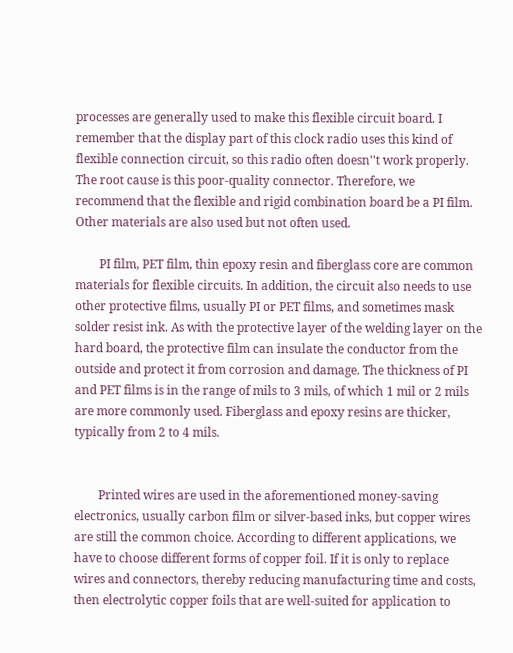processes are generally used to make this flexible circuit board. I remember that the display part of this clock radio uses this kind of flexible connection circuit, so this radio often doesn''t work properly. The root cause is this poor-quality connector. Therefore, we recommend that the flexible and rigid combination board be a PI film. Other materials are also used but not often used.

        PI film, PET film, thin epoxy resin and fiberglass core are common materials for flexible circuits. In addition, the circuit also needs to use other protective films, usually PI or PET films, and sometimes mask solder resist ink. As with the protective layer of the welding layer on the hard board, the protective film can insulate the conductor from the outside and protect it from corrosion and damage. The thickness of PI and PET films is in the range of mils to 3 mils, of which 1 mil or 2 mils are more commonly used. Fiberglass and epoxy resins are thicker, typically from 2 to 4 mils.


        Printed wires are used in the aforementioned money-saving electronics, usually carbon film or silver-based inks, but copper wires are still the common choice. According to different applications, we have to choose different forms of copper foil. If it is only to replace wires and connectors, thereby reducing manufacturing time and costs, then electrolytic copper foils that are well-suited for application to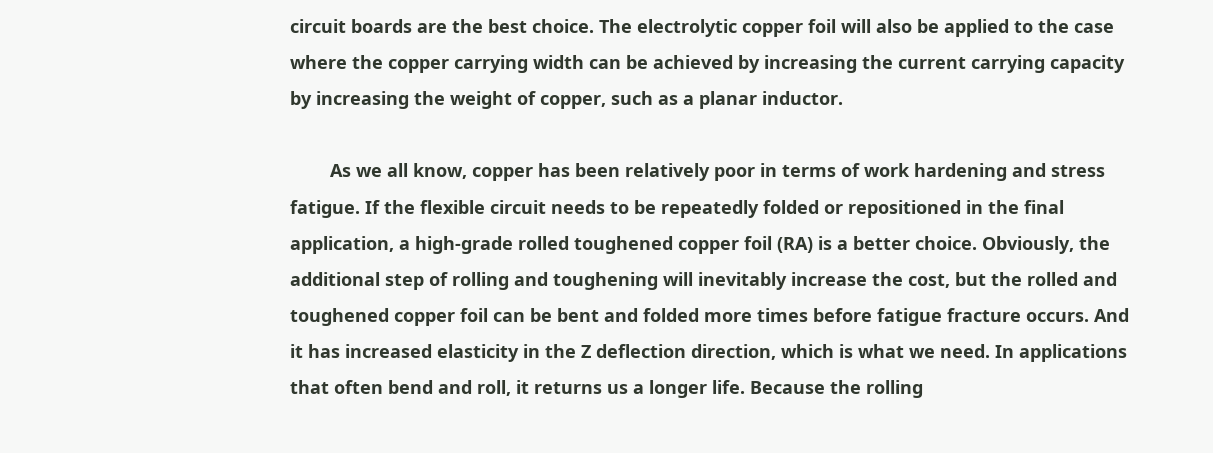circuit boards are the best choice. The electrolytic copper foil will also be applied to the case where the copper carrying width can be achieved by increasing the current carrying capacity by increasing the weight of copper, such as a planar inductor.

        As we all know, copper has been relatively poor in terms of work hardening and stress fatigue. If the flexible circuit needs to be repeatedly folded or repositioned in the final application, a high-grade rolled toughened copper foil (RA) is a better choice. Obviously, the additional step of rolling and toughening will inevitably increase the cost, but the rolled and toughened copper foil can be bent and folded more times before fatigue fracture occurs. And it has increased elasticity in the Z deflection direction, which is what we need. In applications that often bend and roll, it returns us a longer life. Because the rolling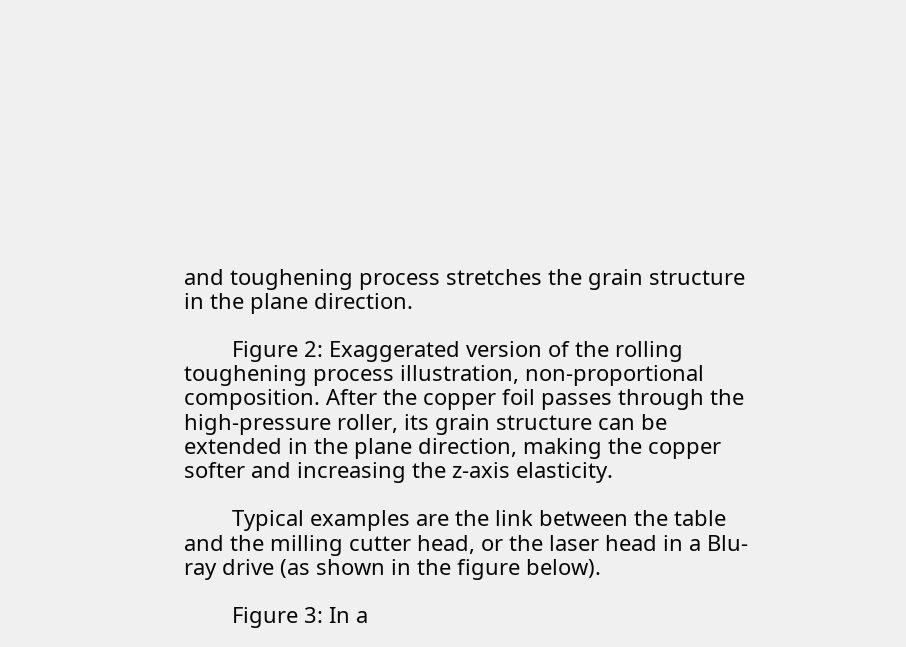and toughening process stretches the grain structure in the plane direction.

        Figure 2: Exaggerated version of the rolling toughening process illustration, non-proportional composition. After the copper foil passes through the high-pressure roller, its grain structure can be extended in the plane direction, making the copper softer and increasing the z-axis elasticity.

        Typical examples are the link between the table and the milling cutter head, or the laser head in a Blu-ray drive (as shown in the figure below).

        Figure 3: In a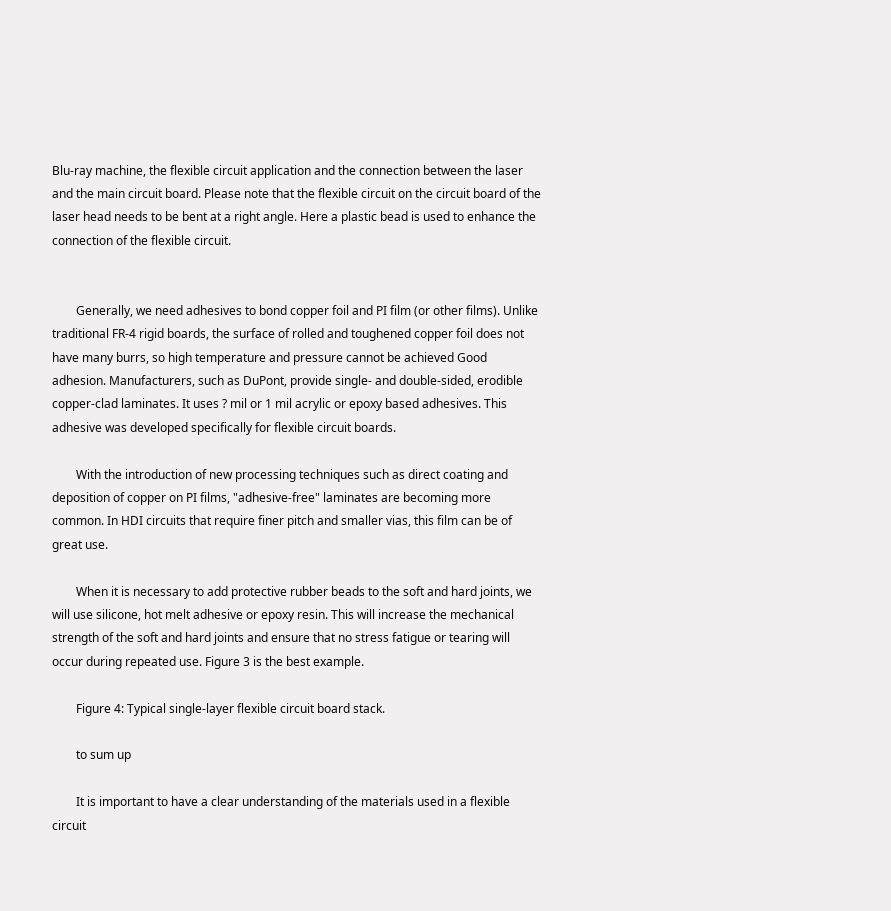Blu-ray machine, the flexible circuit application and the connection between the laser and the main circuit board. Please note that the flexible circuit on the circuit board of the laser head needs to be bent at a right angle. Here a plastic bead is used to enhance the connection of the flexible circuit.


        Generally, we need adhesives to bond copper foil and PI film (or other films). Unlike traditional FR-4 rigid boards, the surface of rolled and toughened copper foil does not have many burrs, so high temperature and pressure cannot be achieved Good adhesion. Manufacturers, such as DuPont, provide single- and double-sided, erodible copper-clad laminates. It uses ? mil or 1 mil acrylic or epoxy based adhesives. This adhesive was developed specifically for flexible circuit boards.

        With the introduction of new processing techniques such as direct coating and deposition of copper on PI films, "adhesive-free" laminates are becoming more common. In HDI circuits that require finer pitch and smaller vias, this film can be of great use.

        When it is necessary to add protective rubber beads to the soft and hard joints, we will use silicone, hot melt adhesive or epoxy resin. This will increase the mechanical strength of the soft and hard joints and ensure that no stress fatigue or tearing will occur during repeated use. Figure 3 is the best example.

        Figure 4: Typical single-layer flexible circuit board stack.

        to sum up

        It is important to have a clear understanding of the materials used in a flexible circuit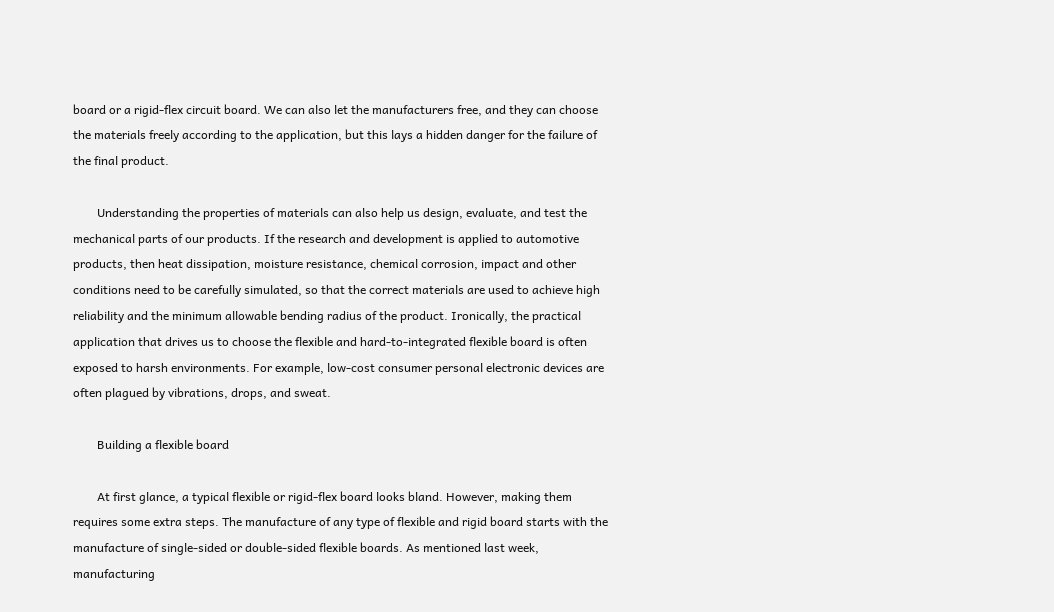board or a rigid-flex circuit board. We can also let the manufacturers free, and they can choose the materials freely according to the application, but this lays a hidden danger for the failure of the final product.

        Understanding the properties of materials can also help us design, evaluate, and test the mechanical parts of our products. If the research and development is applied to automotive products, then heat dissipation, moisture resistance, chemical corrosion, impact and other conditions need to be carefully simulated, so that the correct materials are used to achieve high reliability and the minimum allowable bending radius of the product. Ironically, the practical application that drives us to choose the flexible and hard-to-integrated flexible board is often exposed to harsh environments. For example, low-cost consumer personal electronic devices are often plagued by vibrations, drops, and sweat.

        Building a flexible board

        At first glance, a typical flexible or rigid-flex board looks bland. However, making them requires some extra steps. The manufacture of any type of flexible and rigid board starts with the manufacture of single-sided or double-sided flexible boards. As mentioned last week, manufacturing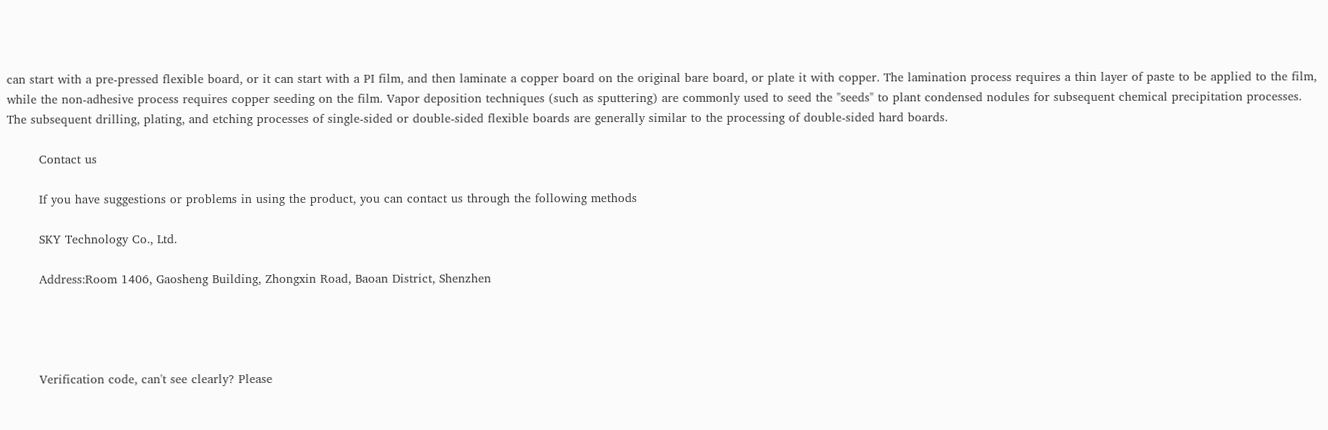can start with a pre-pressed flexible board, or it can start with a PI film, and then laminate a copper board on the original bare board, or plate it with copper. The lamination process requires a thin layer of paste to be applied to the film, while the non-adhesive process requires copper seeding on the film. Vapor deposition techniques (such as sputtering) are commonly used to seed the "seeds" to plant condensed nodules for subsequent chemical precipitation processes. The subsequent drilling, plating, and etching processes of single-sided or double-sided flexible boards are generally similar to the processing of double-sided hard boards.

        Contact us

        If you have suggestions or problems in using the product, you can contact us through the following methods

        SKY Technology Co., Ltd.

        Address:Room 1406, Gaosheng Building, Zhongxin Road, Baoan District, Shenzhen




        Verification code, can't see clearly? Please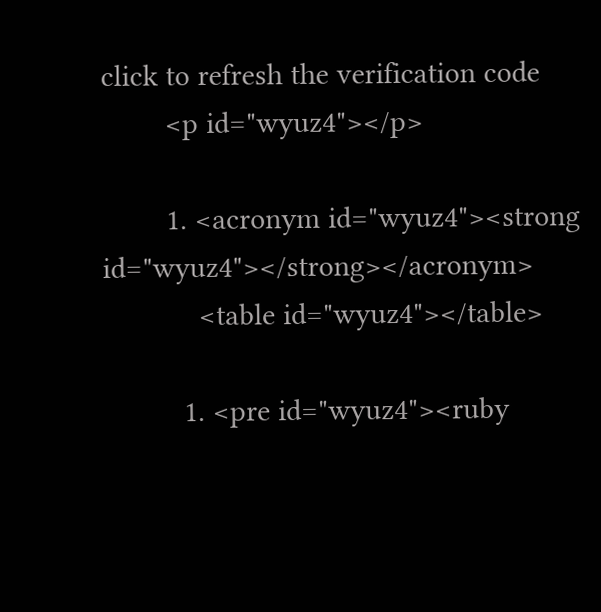click to refresh the verification code
        <p id="wyuz4"></p>

        1. <acronym id="wyuz4"><strong id="wyuz4"></strong></acronym>
            <table id="wyuz4"></table>

          1. <pre id="wyuz4"><ruby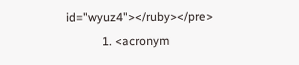id="wyuz4"></ruby></pre>
            1. <acronym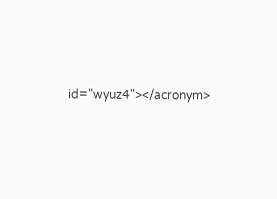id="wyuz4"></acronym>